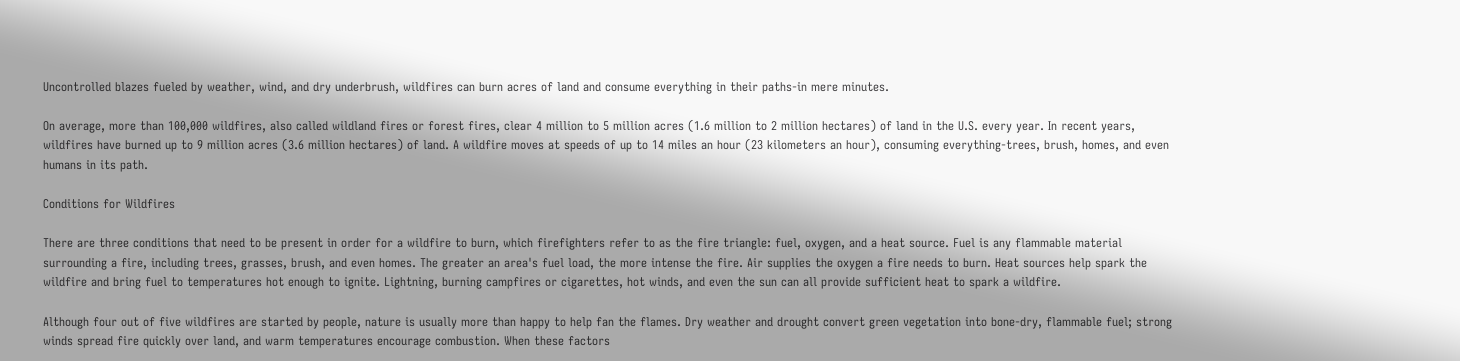Uncontrolled blazes fueled by weather, wind, and dry underbrush, wildfires can burn acres of land and consume everything in their paths-in mere minutes.

On average, more than 100,000 wildfires, also called wildland fires or forest fires, clear 4 million to 5 million acres (1.6 million to 2 million hectares) of land in the U.S. every year. In recent years, wildfires have burned up to 9 million acres (3.6 million hectares) of land. A wildfire moves at speeds of up to 14 miles an hour (23 kilometers an hour), consuming everything-trees, brush, homes, and even humans in its path.

Conditions for Wildfires

There are three conditions that need to be present in order for a wildfire to burn, which firefighters refer to as the fire triangle: fuel, oxygen, and a heat source. Fuel is any flammable material surrounding a fire, including trees, grasses, brush, and even homes. The greater an area's fuel load, the more intense the fire. Air supplies the oxygen a fire needs to burn. Heat sources help spark the wildfire and bring fuel to temperatures hot enough to ignite. Lightning, burning campfires or cigarettes, hot winds, and even the sun can all provide sufficient heat to spark a wildfire.

Although four out of five wildfires are started by people, nature is usually more than happy to help fan the flames. Dry weather and drought convert green vegetation into bone-dry, flammable fuel; strong winds spread fire quickly over land, and warm temperatures encourage combustion. When these factors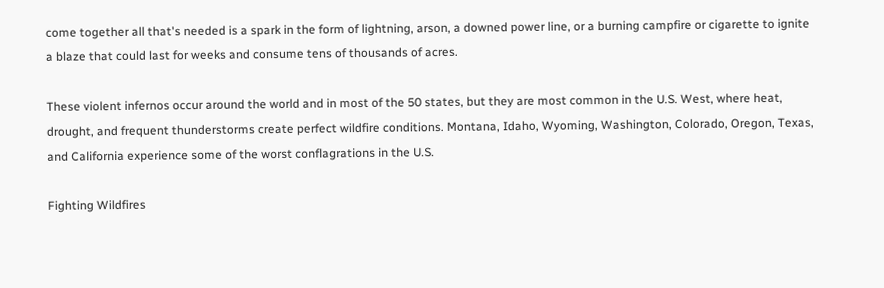come together all that's needed is a spark in the form of lightning, arson, a downed power line, or a burning campfire or cigarette to ignite a blaze that could last for weeks and consume tens of thousands of acres.

These violent infernos occur around the world and in most of the 50 states, but they are most common in the U.S. West, where heat, drought, and frequent thunderstorms create perfect wildfire conditions. Montana, Idaho, Wyoming, Washington, Colorado, Oregon, Texas, and California experience some of the worst conflagrations in the U.S.

Fighting Wildfires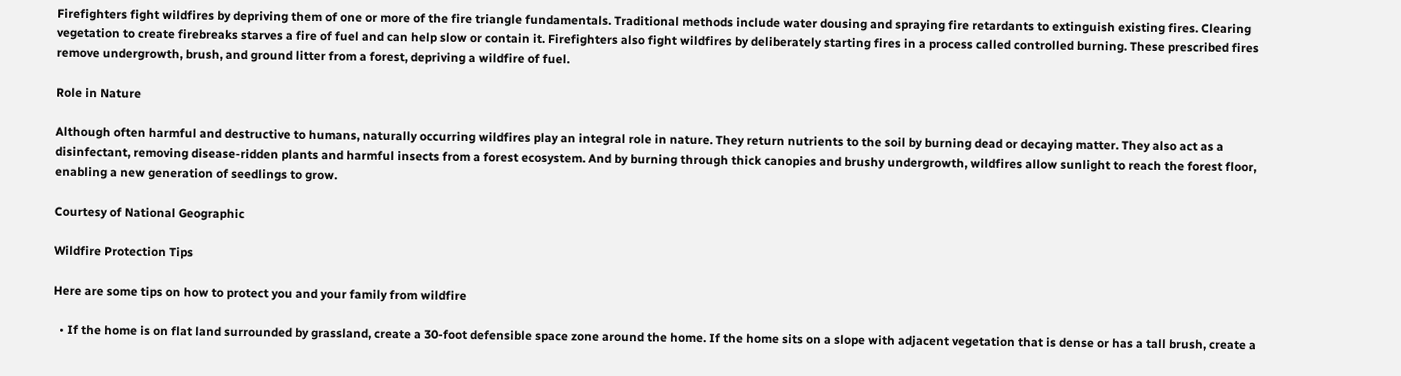Firefighters fight wildfires by depriving them of one or more of the fire triangle fundamentals. Traditional methods include water dousing and spraying fire retardants to extinguish existing fires. Clearing vegetation to create firebreaks starves a fire of fuel and can help slow or contain it. Firefighters also fight wildfires by deliberately starting fires in a process called controlled burning. These prescribed fires remove undergrowth, brush, and ground litter from a forest, depriving a wildfire of fuel.

Role in Nature

Although often harmful and destructive to humans, naturally occurring wildfires play an integral role in nature. They return nutrients to the soil by burning dead or decaying matter. They also act as a disinfectant, removing disease-ridden plants and harmful insects from a forest ecosystem. And by burning through thick canopies and brushy undergrowth, wildfires allow sunlight to reach the forest floor, enabling a new generation of seedlings to grow.

Courtesy of National Geographic

Wildfire Protection Tips

Here are some tips on how to protect you and your family from wildfire

  • If the home is on flat land surrounded by grassland, create a 30-foot defensible space zone around the home. If the home sits on a slope with adjacent vegetation that is dense or has a tall brush, create a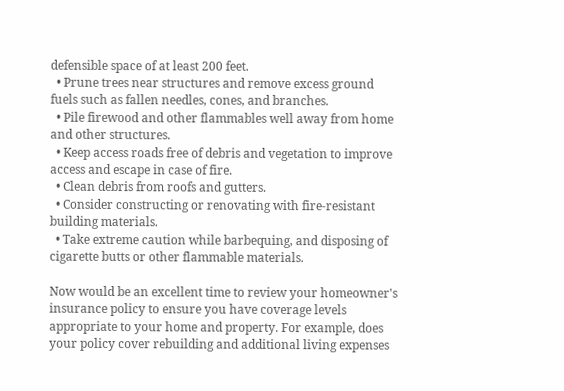defensible space of at least 200 feet.
  • Prune trees near structures and remove excess ground fuels such as fallen needles, cones, and branches.
  • Pile firewood and other flammables well away from home and other structures.
  • Keep access roads free of debris and vegetation to improve access and escape in case of fire.
  • Clean debris from roofs and gutters.
  • Consider constructing or renovating with fire-resistant building materials.
  • Take extreme caution while barbequing, and disposing of cigarette butts or other flammable materials.

Now would be an excellent time to review your homeowner's insurance policy to ensure you have coverage levels appropriate to your home and property. For example, does your policy cover rebuilding and additional living expenses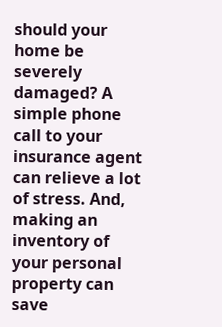should your home be severely damaged? A simple phone call to your insurance agent can relieve a lot of stress. And, making an inventory of your personal property can save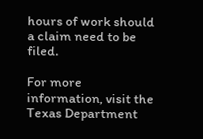hours of work should a claim need to be filed.

For more information, visit the Texas Department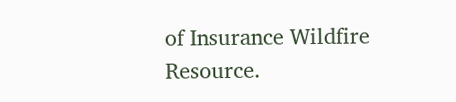of Insurance Wildfire Resource.